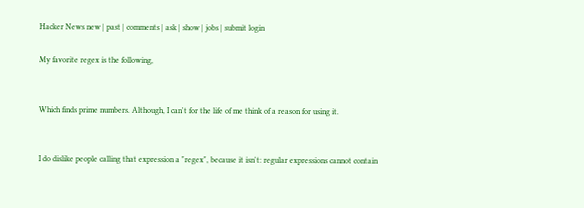Hacker News new | past | comments | ask | show | jobs | submit login

My favorite regex is the following,


Which finds prime numbers. Although, I can't for the life of me think of a reason for using it.


I do dislike people calling that expression a "regex", because it isn't: regular expressions cannot contain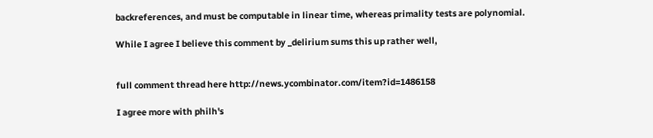backreferences, and must be computable in linear time, whereas primality tests are polynomial.

While I agree I believe this comment by _delirium sums this up rather well,


full comment thread here http://news.ycombinator.com/item?id=1486158

I agree more with philh's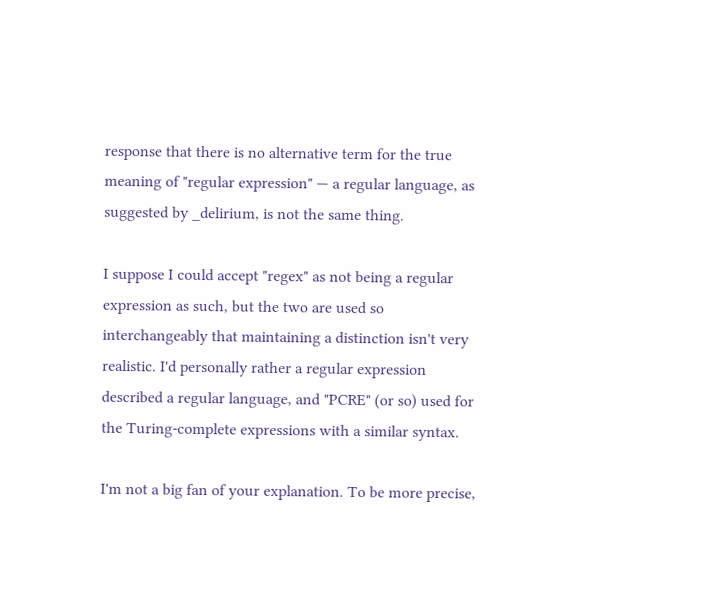response that there is no alternative term for the true meaning of "regular expression" — a regular language, as suggested by _delirium, is not the same thing.

I suppose I could accept "regex" as not being a regular expression as such, but the two are used so interchangeably that maintaining a distinction isn't very realistic. I'd personally rather a regular expression described a regular language, and "PCRE" (or so) used for the Turing-complete expressions with a similar syntax.

I'm not a big fan of your explanation. To be more precise,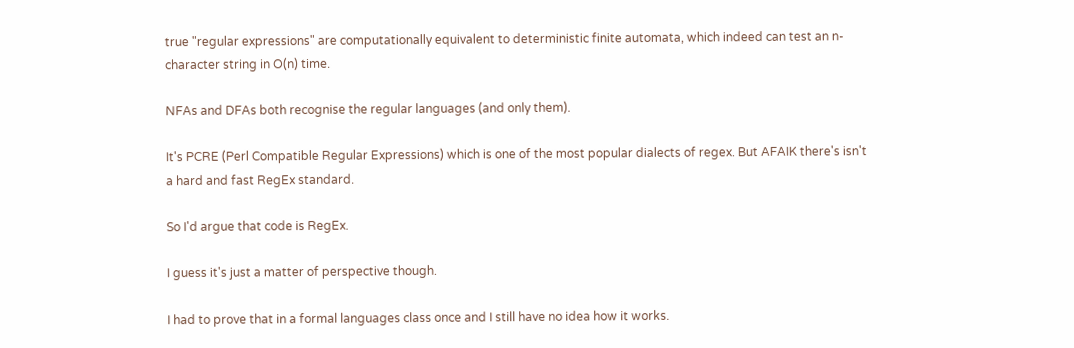true "regular expressions" are computationally equivalent to deterministic finite automata, which indeed can test an n-character string in O(n) time.

NFAs and DFAs both recognise the regular languages (and only them).

It's PCRE (Perl Compatible Regular Expressions) which is one of the most popular dialects of regex. But AFAIK there's isn't a hard and fast RegEx standard.

So I'd argue that code is RegEx.

I guess it's just a matter of perspective though.

I had to prove that in a formal languages class once and I still have no idea how it works.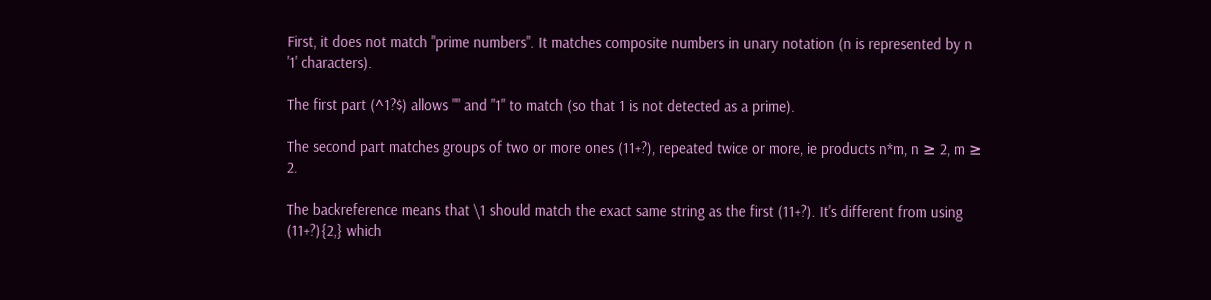First, it does not match "prime numbers". It matches composite numbers in unary notation (n is represented by n '1' characters).

The first part (^1?$) allows "" and "1" to match (so that 1 is not detected as a prime).

The second part matches groups of two or more ones (11+?), repeated twice or more, ie products n*m, n ≥ 2, m ≥ 2.

The backreference means that \1 should match the exact same string as the first (11+?). It's different from using (11+?){2,} which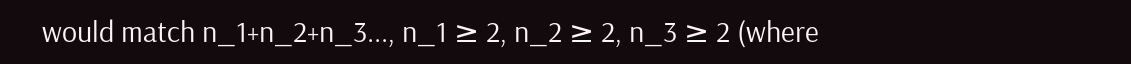would match n_1+n_2+n_3..., n_1 ≥ 2, n_2 ≥ 2, n_3 ≥ 2 (where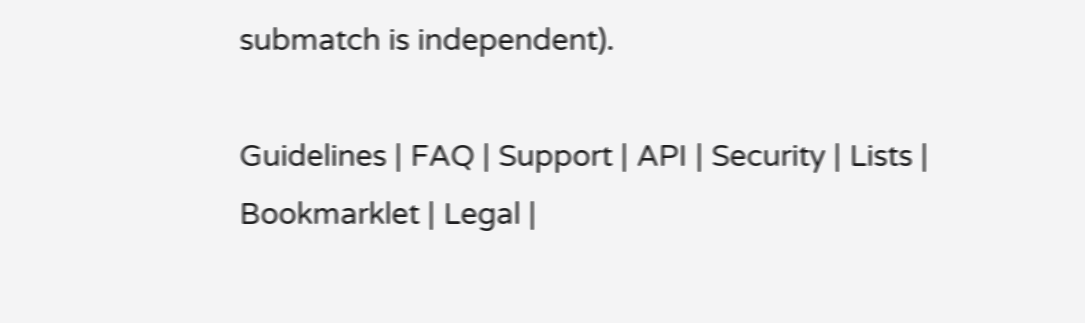submatch is independent).

Guidelines | FAQ | Support | API | Security | Lists | Bookmarklet | Legal |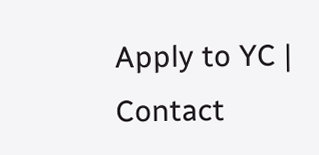Apply to YC | Contact